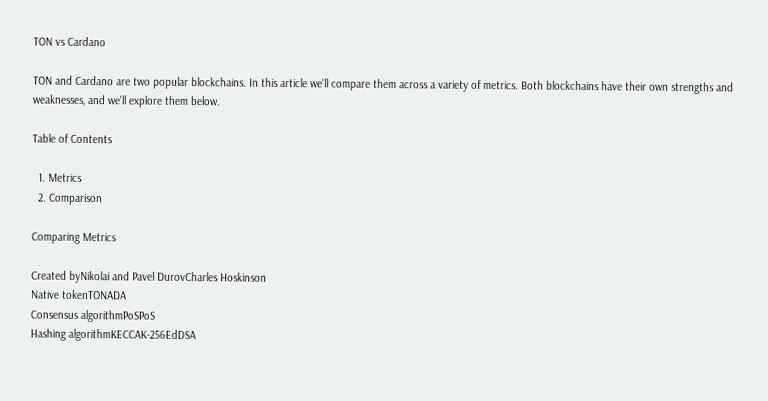TON vs Cardano

TON and Cardano are two popular blockchains. In this article we'll compare them across a variety of metrics. Both blockchains have their own strengths and weaknesses, and we'll explore them below.

Table of Contents

  1. Metrics
  2. Comparison

Comparing Metrics

Created byNikolai and Pavel DurovCharles Hoskinson
Native tokenTONADA
Consensus algorithmPoSPoS
Hashing algorithmKECCAK-256EdDSA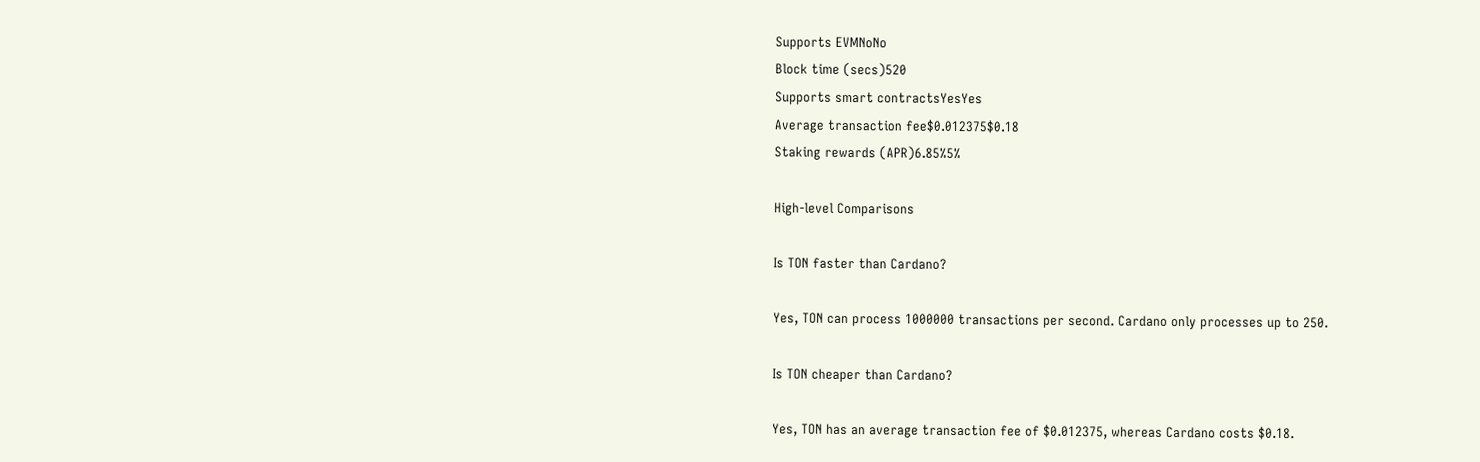Supports EVMNoNo
Block time (secs)520
Supports smart contractsYesYes
Average transaction fee$0.012375$0.18
Staking rewards (APR)6.85%5%

High-level Comparisons

Is TON faster than Cardano?

Yes, TON can process 1000000 transactions per second. Cardano only processes up to 250.

Is TON cheaper than Cardano?

Yes, TON has an average transaction fee of $0.012375, whereas Cardano costs $0.18.